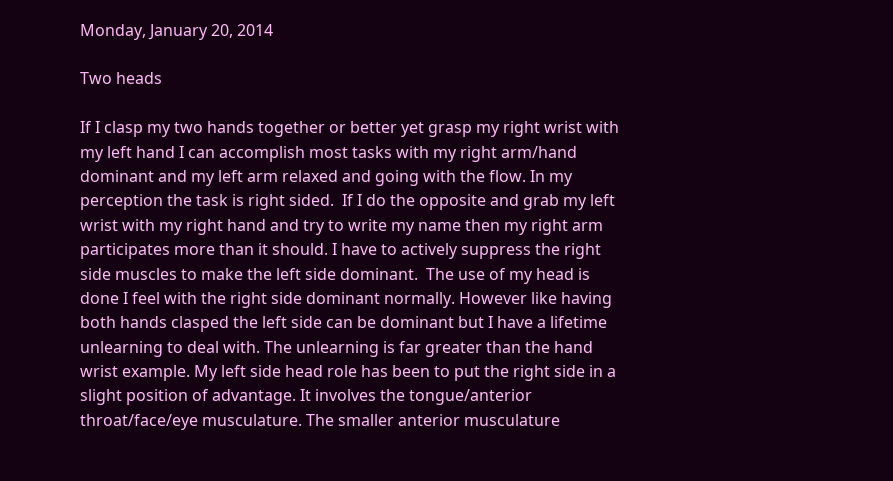Monday, January 20, 2014

Two heads

If I clasp my two hands together or better yet grasp my right wrist with my left hand I can accomplish most tasks with my right arm/hand dominant and my left arm relaxed and going with the flow. In my perception the task is right sided.  If I do the opposite and grab my left wrist with my right hand and try to write my name then my right arm participates more than it should. I have to actively suppress the right side muscles to make the left side dominant.  The use of my head is done I feel with the right side dominant normally. However like having both hands clasped the left side can be dominant but I have a lifetime unlearning to deal with. The unlearning is far greater than the hand wrist example. My left side head role has been to put the right side in a slight position of advantage. It involves the tongue/anterior throat/face/eye musculature. The smaller anterior musculature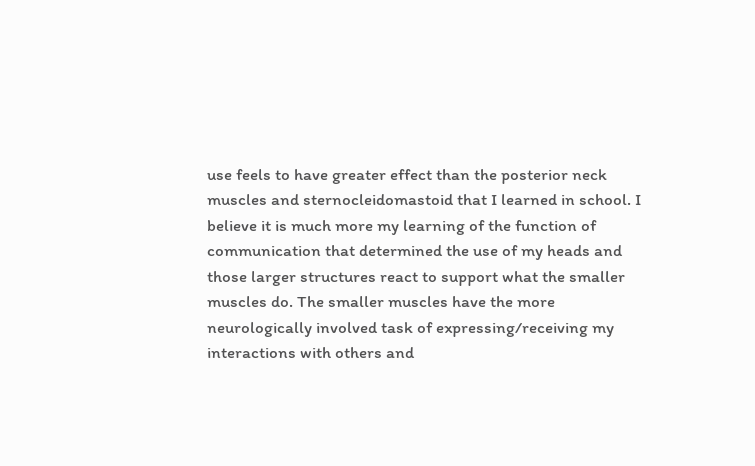use feels to have greater effect than the posterior neck muscles and sternocleidomastoid that I learned in school. I believe it is much more my learning of the function of communication that determined the use of my heads and those larger structures react to support what the smaller muscles do. The smaller muscles have the more neurologically involved task of expressing/receiving my interactions with others and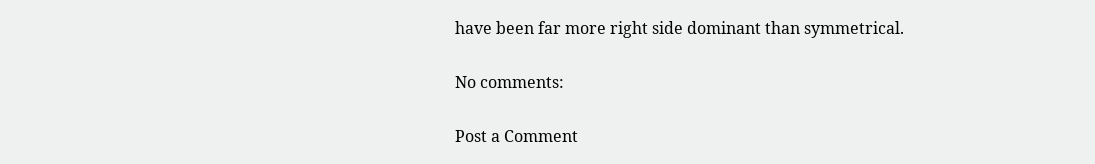have been far more right side dominant than symmetrical.

No comments:

Post a Comment